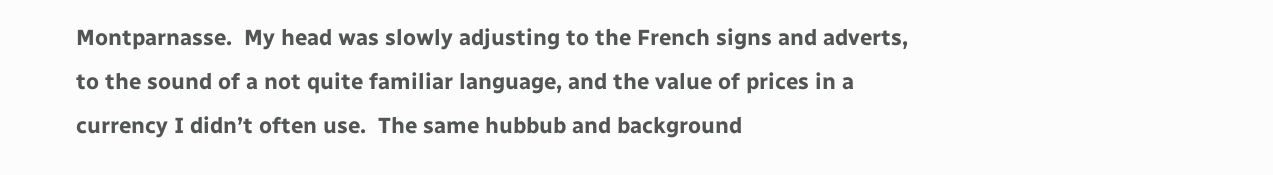Montparnasse.  My head was slowly adjusting to the French signs and adverts, to the sound of a not quite familiar language, and the value of prices in a currency I didn’t often use.  The same hubbub and background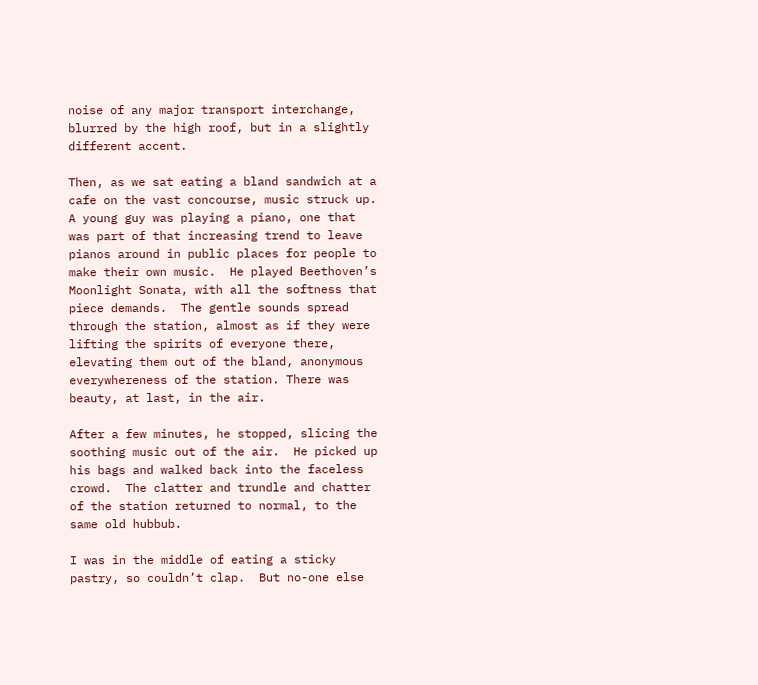noise of any major transport interchange, blurred by the high roof, but in a slightly different accent.

Then, as we sat eating a bland sandwich at a cafe on the vast concourse, music struck up.  A young guy was playing a piano, one that was part of that increasing trend to leave pianos around in public places for people to make their own music.  He played Beethoven’s Moonlight Sonata, with all the softness that piece demands.  The gentle sounds spread through the station, almost as if they were lifting the spirits of everyone there, elevating them out of the bland, anonymous everywhereness of the station. There was beauty, at last, in the air.

After a few minutes, he stopped, slicing the soothing music out of the air.  He picked up his bags and walked back into the faceless crowd.  The clatter and trundle and chatter of the station returned to normal, to the same old hubbub.

I was in the middle of eating a sticky pastry, so couldn’t clap.  But no-one else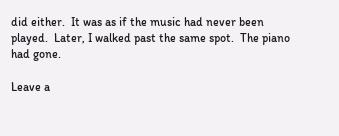did either.  It was as if the music had never been played.  Later, I walked past the same spot.  The piano had gone.

Leave a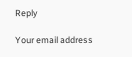Reply

Your email address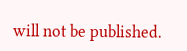will not be published.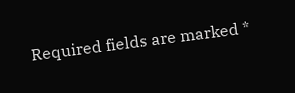Required fields are marked *